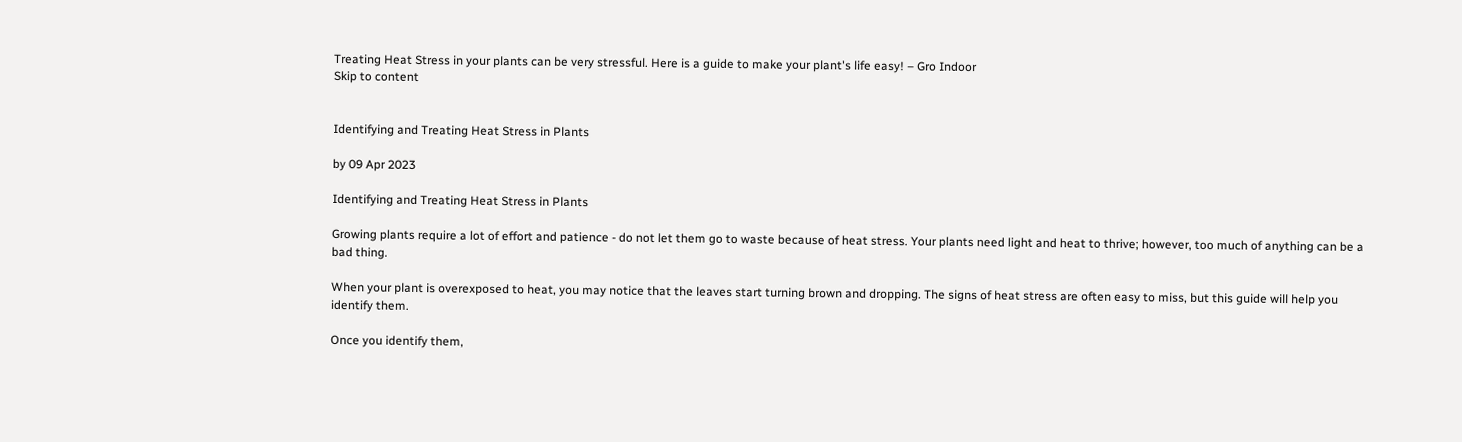Treating Heat Stress in your plants can be very stressful. Here is a guide to make your plant's life easy! – Gro Indoor
Skip to content


Identifying and Treating Heat Stress in Plants

by 09 Apr 2023

Identifying and Treating Heat Stress in Plants

Growing plants require a lot of effort and patience - do not let them go to waste because of heat stress. Your plants need light and heat to thrive; however, too much of anything can be a bad thing.

When your plant is overexposed to heat, you may notice that the leaves start turning brown and dropping. The signs of heat stress are often easy to miss, but this guide will help you identify them.

Once you identify them,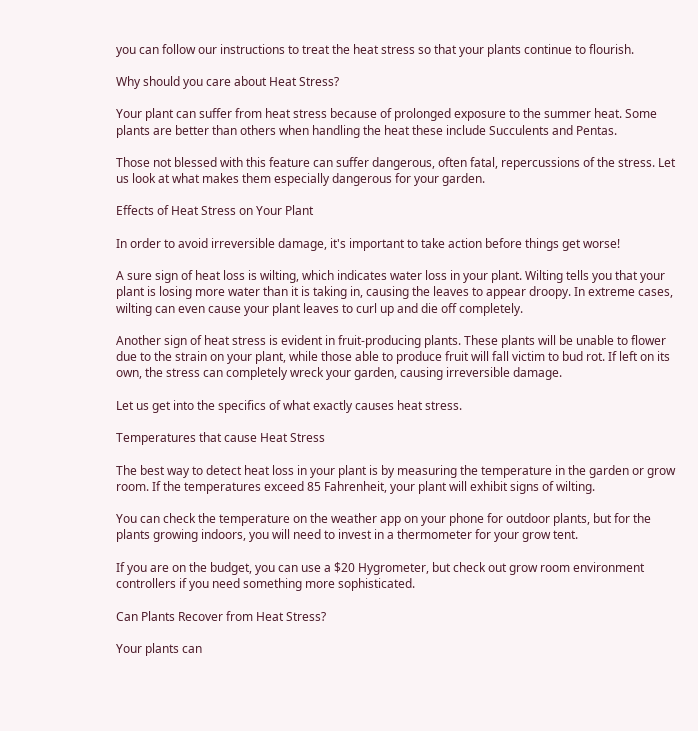you can follow our instructions to treat the heat stress so that your plants continue to flourish.

Why should you care about Heat Stress?

Your plant can suffer from heat stress because of prolonged exposure to the summer heat. Some plants are better than others when handling the heat these include Succulents and Pentas.

Those not blessed with this feature can suffer dangerous, often fatal, repercussions of the stress. Let us look at what makes them especially dangerous for your garden.

Effects of Heat Stress on Your Plant

In order to avoid irreversible damage, it's important to take action before things get worse!

A sure sign of heat loss is wilting, which indicates water loss in your plant. Wilting tells you that your plant is losing more water than it is taking in, causing the leaves to appear droopy. In extreme cases, wilting can even cause your plant leaves to curl up and die off completely.

Another sign of heat stress is evident in fruit-producing plants. These plants will be unable to flower due to the strain on your plant, while those able to produce fruit will fall victim to bud rot. If left on its own, the stress can completely wreck your garden, causing irreversible damage.

Let us get into the specifics of what exactly causes heat stress.

Temperatures that cause Heat Stress

The best way to detect heat loss in your plant is by measuring the temperature in the garden or grow room. If the temperatures exceed 85 Fahrenheit, your plant will exhibit signs of wilting.

You can check the temperature on the weather app on your phone for outdoor plants, but for the plants growing indoors, you will need to invest in a thermometer for your grow tent.

If you are on the budget, you can use a $20 Hygrometer, but check out grow room environment controllers if you need something more sophisticated.

Can Plants Recover from Heat Stress?

Your plants can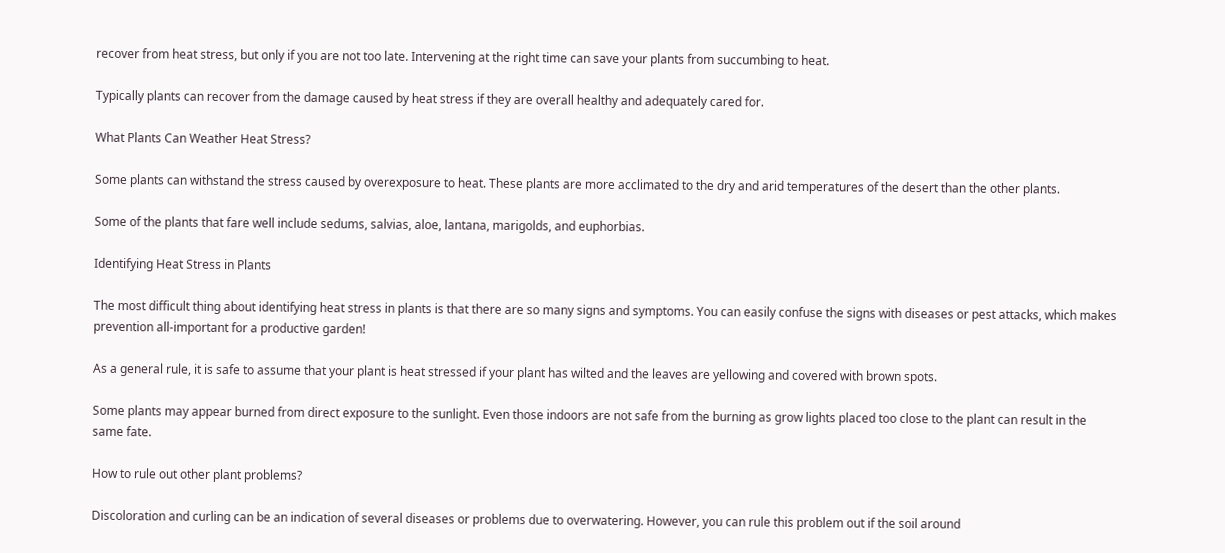recover from heat stress, but only if you are not too late. Intervening at the right time can save your plants from succumbing to heat.

Typically plants can recover from the damage caused by heat stress if they are overall healthy and adequately cared for.

What Plants Can Weather Heat Stress?

Some plants can withstand the stress caused by overexposure to heat. These plants are more acclimated to the dry and arid temperatures of the desert than the other plants.

Some of the plants that fare well include sedums, salvias, aloe, lantana, marigolds, and euphorbias.

Identifying Heat Stress in Plants

The most difficult thing about identifying heat stress in plants is that there are so many signs and symptoms. You can easily confuse the signs with diseases or pest attacks, which makes prevention all-important for a productive garden!

As a general rule, it is safe to assume that your plant is heat stressed if your plant has wilted and the leaves are yellowing and covered with brown spots.

Some plants may appear burned from direct exposure to the sunlight. Even those indoors are not safe from the burning as grow lights placed too close to the plant can result in the same fate.

How to rule out other plant problems?

Discoloration and curling can be an indication of several diseases or problems due to overwatering. However, you can rule this problem out if the soil around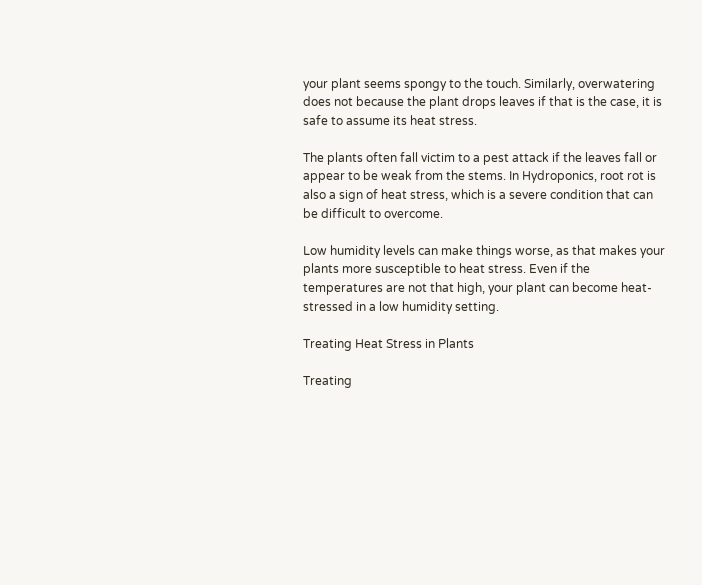your plant seems spongy to the touch. Similarly, overwatering does not because the plant drops leaves if that is the case, it is safe to assume its heat stress.

The plants often fall victim to a pest attack if the leaves fall or appear to be weak from the stems. In Hydroponics, root rot is also a sign of heat stress, which is a severe condition that can be difficult to overcome.

Low humidity levels can make things worse, as that makes your plants more susceptible to heat stress. Even if the temperatures are not that high, your plant can become heat-stressed in a low humidity setting.

Treating Heat Stress in Plants

Treating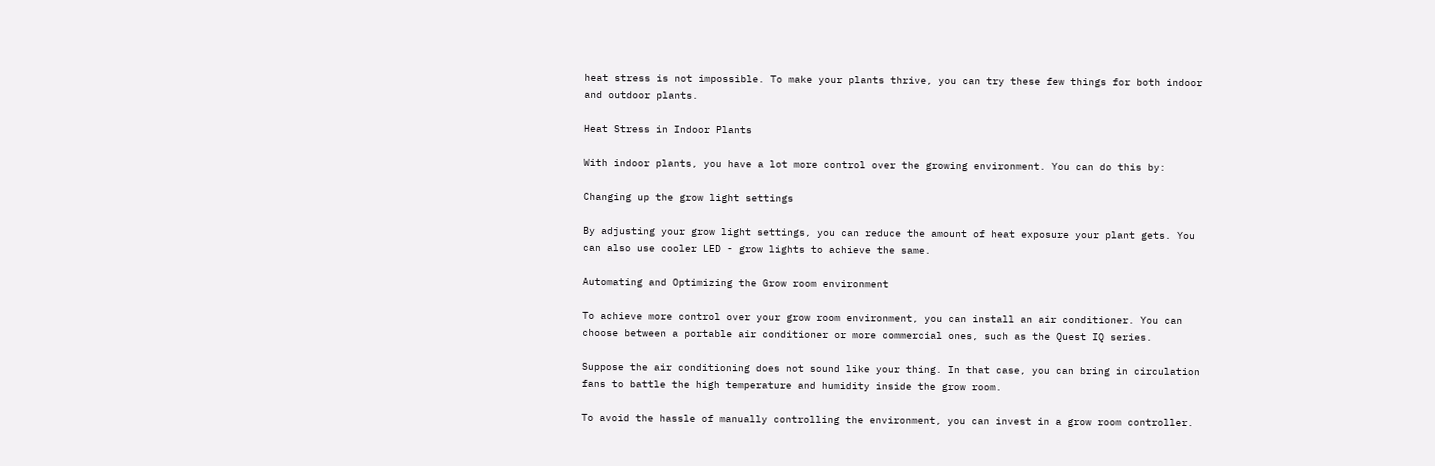heat stress is not impossible. To make your plants thrive, you can try these few things for both indoor and outdoor plants.

Heat Stress in Indoor Plants

With indoor plants, you have a lot more control over the growing environment. You can do this by:

Changing up the grow light settings

By adjusting your grow light settings, you can reduce the amount of heat exposure your plant gets. You can also use cooler LED - grow lights to achieve the same.

Automating and Optimizing the Grow room environment

To achieve more control over your grow room environment, you can install an air conditioner. You can choose between a portable air conditioner or more commercial ones, such as the Quest IQ series.

Suppose the air conditioning does not sound like your thing. In that case, you can bring in circulation fans to battle the high temperature and humidity inside the grow room.

To avoid the hassle of manually controlling the environment, you can invest in a grow room controller.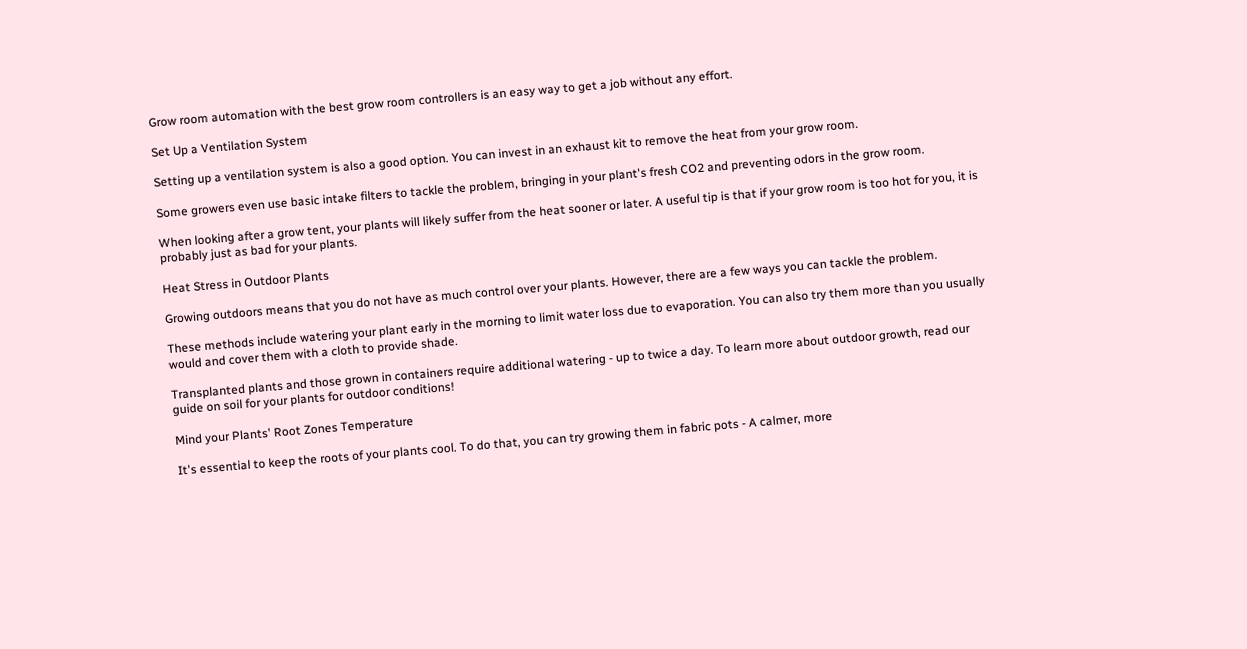Grow room automation with the best grow room controllers is an easy way to get a job without any effort.

Set Up a Ventilation System

Setting up a ventilation system is also a good option. You can invest in an exhaust kit to remove the heat from your grow room.

Some growers even use basic intake filters to tackle the problem, bringing in your plant's fresh CO2 and preventing odors in the grow room.

When looking after a grow tent, your plants will likely suffer from the heat sooner or later. A useful tip is that if your grow room is too hot for you, it is probably just as bad for your plants.

Heat Stress in Outdoor Plants

Growing outdoors means that you do not have as much control over your plants. However, there are a few ways you can tackle the problem.

These methods include watering your plant early in the morning to limit water loss due to evaporation. You can also try them more than you usually would and cover them with a cloth to provide shade.

Transplanted plants and those grown in containers require additional watering - up to twice a day. To learn more about outdoor growth, read our guide on soil for your plants for outdoor conditions!

Mind your Plants' Root Zones Temperature

It's essential to keep the roots of your plants cool. To do that, you can try growing them in fabric pots - A calmer, more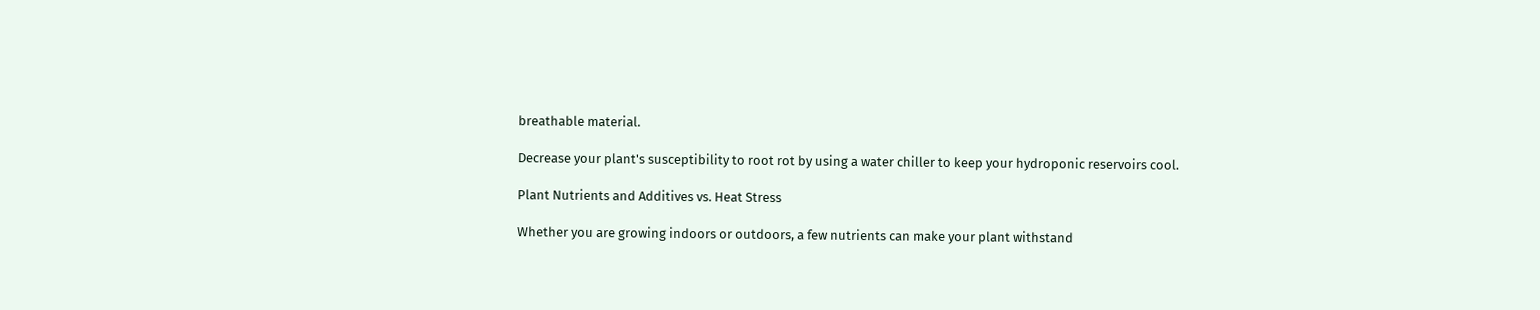breathable material.

Decrease your plant's susceptibility to root rot by using a water chiller to keep your hydroponic reservoirs cool.

Plant Nutrients and Additives vs. Heat Stress

Whether you are growing indoors or outdoors, a few nutrients can make your plant withstand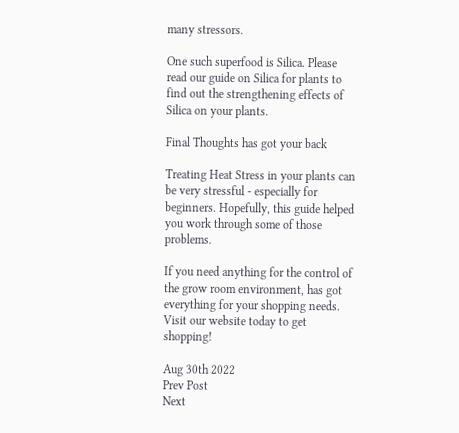many stressors.

One such superfood is Silica. Please read our guide on Silica for plants to find out the strengthening effects of Silica on your plants.

Final Thoughts has got your back

Treating Heat Stress in your plants can be very stressful - especially for beginners. Hopefully, this guide helped you work through some of those problems.

If you need anything for the control of the grow room environment, has got everything for your shopping needs. Visit our website today to get shopping!

Aug 30th 2022
Prev Post
Next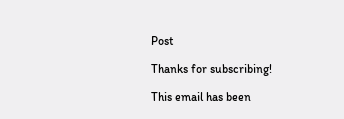Post

Thanks for subscribing!

This email has been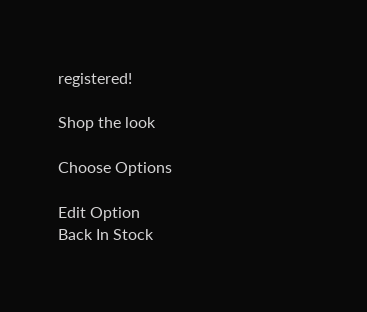registered!

Shop the look

Choose Options

Edit Option
Back In Stock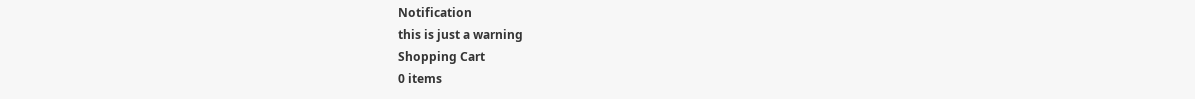Notification
this is just a warning
Shopping Cart
0 items